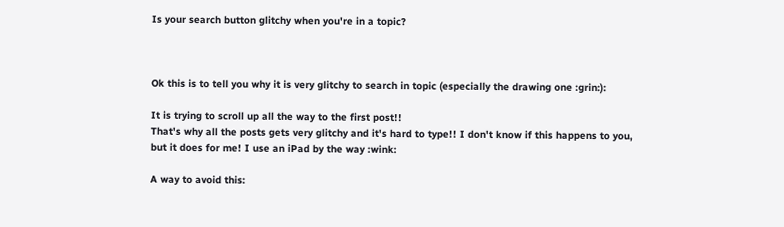Is your search button glitchy when you're in a topic?



Ok this is to tell you why it is very glitchy to search in topic (especially the drawing one :grin:):

It is trying to scroll up all the way to the first post!!
That's why all the posts gets very glitchy and it's hard to type!! I don't know if this happens to you, but it does for me! I use an iPad by the way :wink:

A way to avoid this: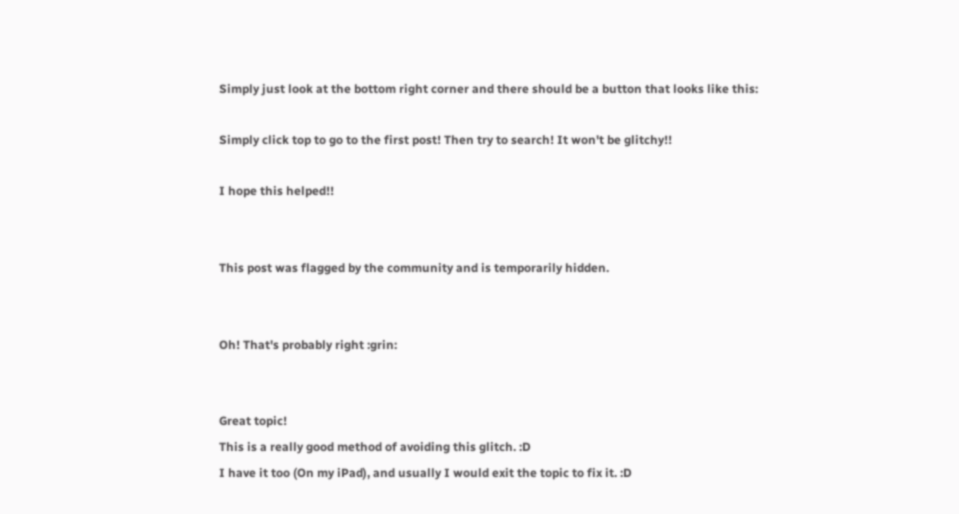Simply just look at the bottom right corner and there should be a button that looks like this:

Simply click top to go to the first post! Then try to search! It won't be glitchy!!

I hope this helped!!


This post was flagged by the community and is temporarily hidden.


Oh! That's probably right :grin:


Great topic!
This is a really good method of avoiding this glitch. :D
I have it too (On my iPad), and usually I would exit the topic to fix it. :D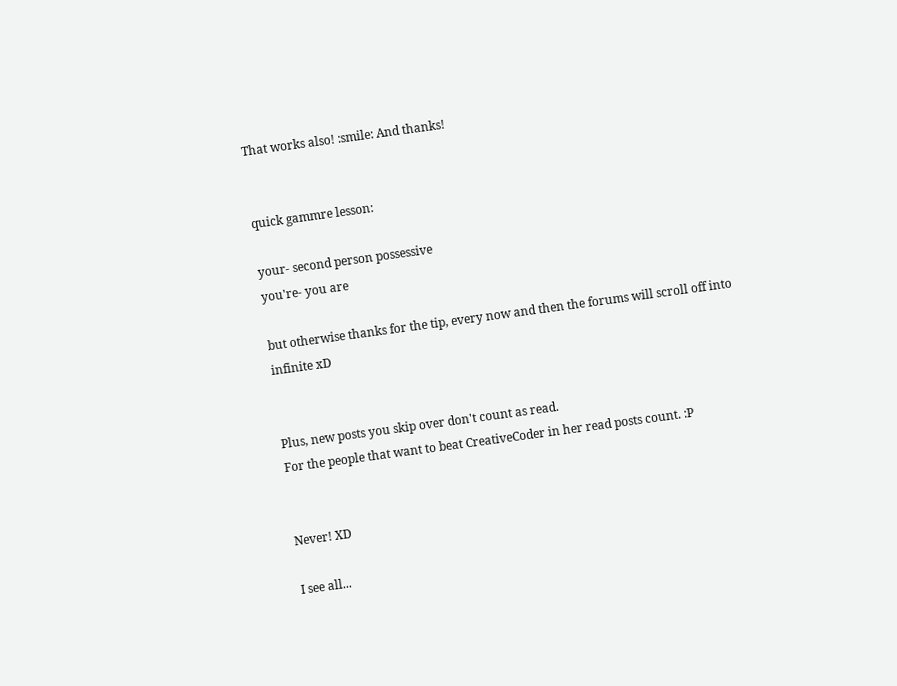That works also! :smile: And thanks!


quick gammre lesson:

your- second person possessive
you're- you are

but otherwise thanks for the tip, every now and then the forums will scroll off into infinite xD


Plus, new posts you skip over don't count as read.
For the people that want to beat CreativeCoder in her read posts count. :P


Never! XD

I see all...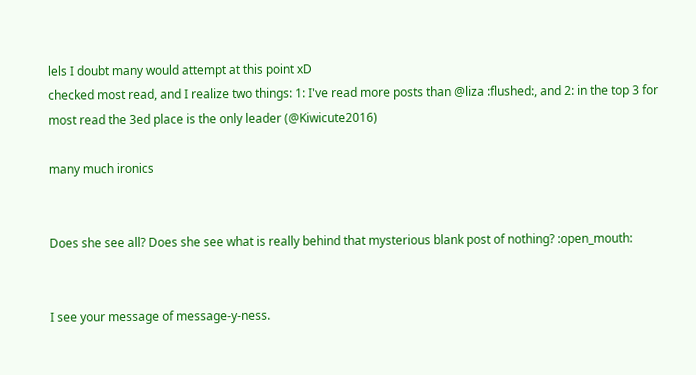lels I doubt many would attempt at this point xD
checked most read, and I realize two things: 1: I've read more posts than @liza :flushed:, and 2: in the top 3 for most read the 3ed place is the only leader (@Kiwicute2016)

many much ironics


Does she see all? Does she see what is really behind that mysterious blank post of nothing? :open_mouth:


I see your message of message-y-ness.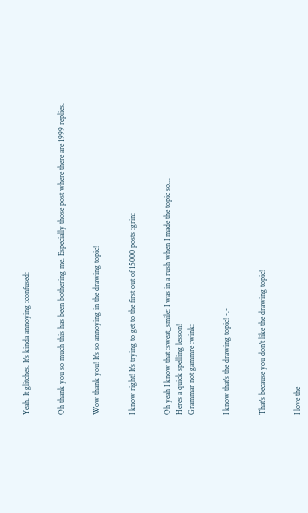Yeah. It glitches. It's kinda annoying :confused:


Oh thank you so much this has been bothering me. Especially those post where there are 1999 replies.


Wow thank you! It's so annoying in the drawing topic!


I know right! It's trying to get to the first out of 15000 posts :grin:


Oh yeah I know that :sweat_smile: I was in a rush when I made the topic so...
Heres a quick spelling lesson!
Grammar not gammre :wink:


I know that's the drawing topic! -.-


That's because you don't like the drawing topic!


I love the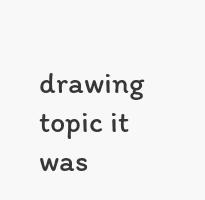drawing topic it was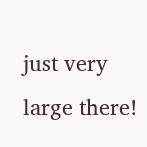just very large there!